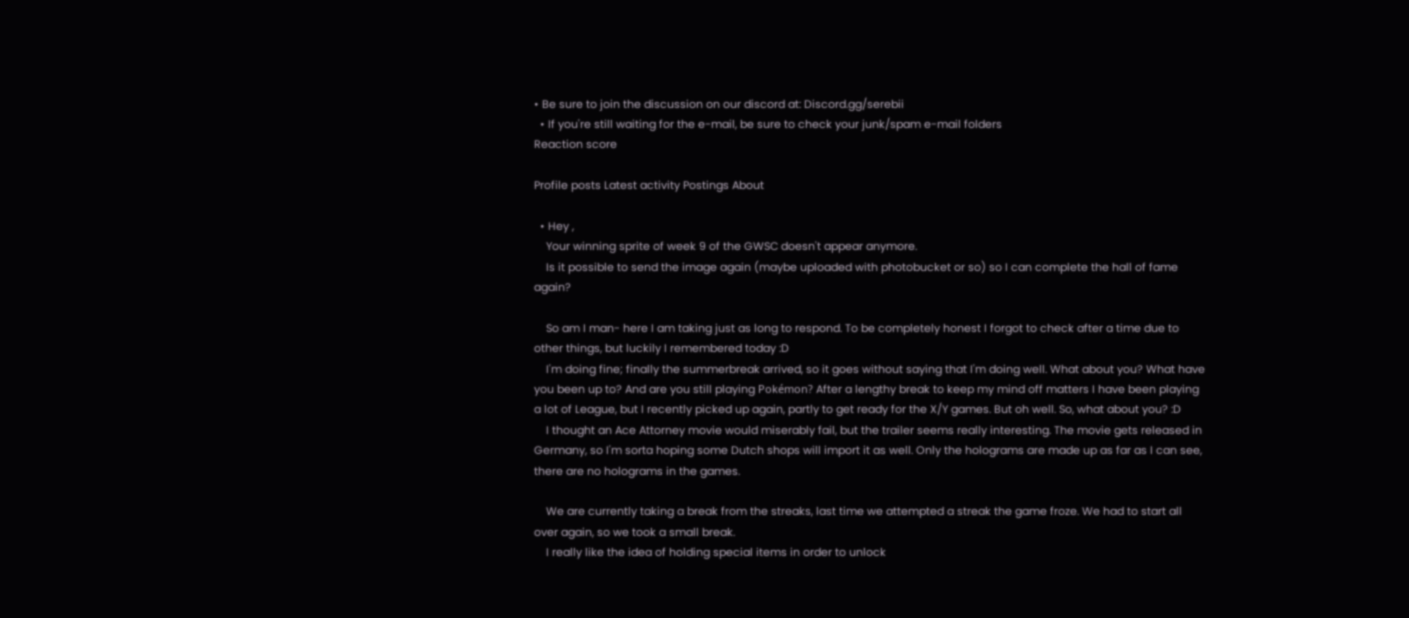• Be sure to join the discussion on our discord at: Discord.gg/serebii
  • If you're still waiting for the e-mail, be sure to check your junk/spam e-mail folders
Reaction score

Profile posts Latest activity Postings About

  • Hey ,
    Your winning sprite of week 9 of the GWSC doesn't appear anymore.
    Is it possible to send the image again (maybe uploaded with photobucket or so) so I can complete the hall of fame again?

    So am I man- here I am taking just as long to respond. To be completely honest I forgot to check after a time due to other things, but luckily I remembered today :D
    I'm doing fine; finally the summerbreak arrived, so it goes without saying that I'm doing well. What about you? What have you been up to? And are you still playing Pokémon? After a lengthy break to keep my mind off matters I have been playing a lot of League, but I recently picked up again, partly to get ready for the X/Y games. But oh well. So, what about you? :D
    I thought an Ace Attorney movie would miserably fail, but the trailer seems really interesting. The movie gets released in Germany, so I'm sorta hoping some Dutch shops will import it as well. Only the holograms are made up as far as I can see, there are no holograms in the games.

    We are currently taking a break from the streaks, last time we attempted a streak the game froze. We had to start all over again, so we took a small break.
    I really like the idea of holding special items in order to unlock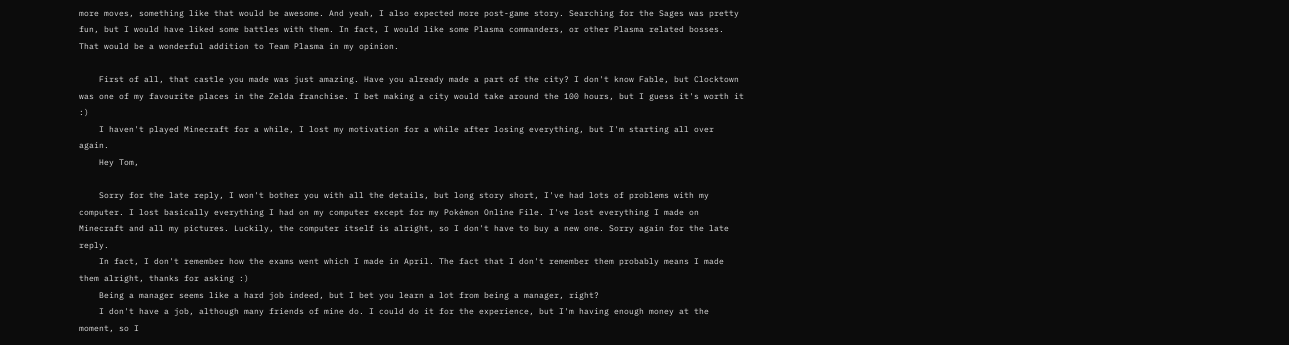more moves, something like that would be awesome. And yeah, I also expected more post-game story. Searching for the Sages was pretty fun, but I would have liked some battles with them. In fact, I would like some Plasma commanders, or other Plasma related bosses. That would be a wonderful addition to Team Plasma in my opinion.

    First of all, that castle you made was just amazing. Have you already made a part of the city? I don't know Fable, but Clocktown was one of my favourite places in the Zelda franchise. I bet making a city would take around the 100 hours, but I guess it's worth it :)
    I haven't played Minecraft for a while, I lost my motivation for a while after losing everything, but I'm starting all over again.
    Hey Tom,

    Sorry for the late reply, I won't bother you with all the details, but long story short, I've had lots of problems with my computer. I lost basically everything I had on my computer except for my Pokémon Online File. I've lost everything I made on Minecraft and all my pictures. Luckily, the computer itself is alright, so I don't have to buy a new one. Sorry again for the late reply.
    In fact, I don't remember how the exams went which I made in April. The fact that I don't remember them probably means I made them alright, thanks for asking :)
    Being a manager seems like a hard job indeed, but I bet you learn a lot from being a manager, right?
    I don't have a job, although many friends of mine do. I could do it for the experience, but I'm having enough money at the moment, so I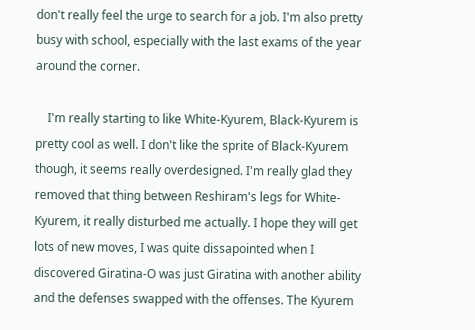don't really feel the urge to search for a job. I'm also pretty busy with school, especially with the last exams of the year around the corner.

    I'm really starting to like White-Kyurem, Black-Kyurem is pretty cool as well. I don't like the sprite of Black-Kyurem though, it seems really overdesigned. I'm really glad they removed that thing between Reshiram's legs for White-Kyurem, it really disturbed me actually. I hope they will get lots of new moves, I was quite dissapointed when I discovered Giratina-O was just Giratina with another ability and the defenses swapped with the offenses. The Kyurem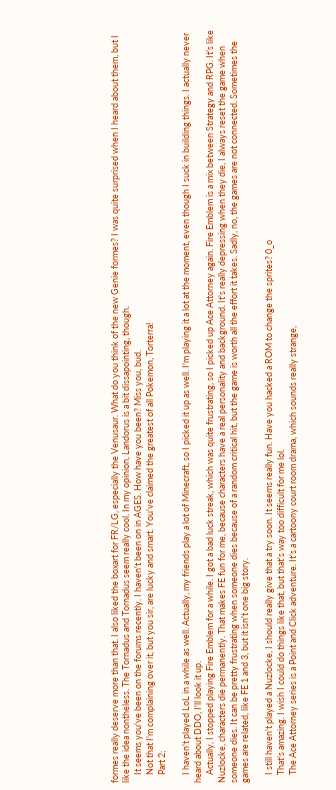formes really deserve more than that. I also liked the boxart for FR/LG, especially the Venusaur. What do you think of the new Genie formes? I was quite surprised when I heard about them, but I like the idea nontheless. The Tornadus and Tornadus seem really cool. In my opinion, Landorus is a bit dissapointing, though.
    It seems you've been on the forums recently. I haven't been on in AGES. How have you been? Miss you, bud.
    Not that I'm complaining over it, but you sir, are lucky and smart. You've claimed the greatest of all Pokemon, Torterra!
    Part 2;

    I haven't played LoL in a while as well. Actually, my friends play a lot of Minecraft, so I picked it up as well. I'm playing it a lot at the moment, even though I suck in building things. I actually never heard about DDO, I'll look it up.
    Actually, I stopped playing Fire Emblem for a while. I got a bad luck streak, which was quite frustrating, so I picked up Ace Attorney again. Fire Emblem is a mix between Strategy and RPG. It's like Nuzlocke, characters die permanently. That makes FE fun for me, because characters have a real personality and background. It's really depressing when they die, I always reset the game when someone dies. It can be pretty frustrating when someone dies because of a random critical hit, but the game is worth all the effort it takes. Sadly, no, the games are not connected. Sometimes the games are related, like FE 1 and 3, but it isn't one big story.

    I still haven't played a Nuzlocke, I should really give that a try soon. It seems really fun. Have you hacked a ROM to change the sprites? 0_o
    That's amazing. I wish I could do things like that, but that's way too difficult for me lol.
    The Ace Attorney series is a Point and Click adventure. It's a cartoony court room drama, which sounds really strange,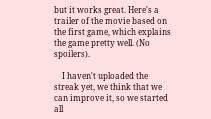but it works great. Here's a trailer of the movie based on the first game, which explains the game pretty well. (No spoilers).

    I haven't uploaded the streak yet, we think that we can improve it, so we started all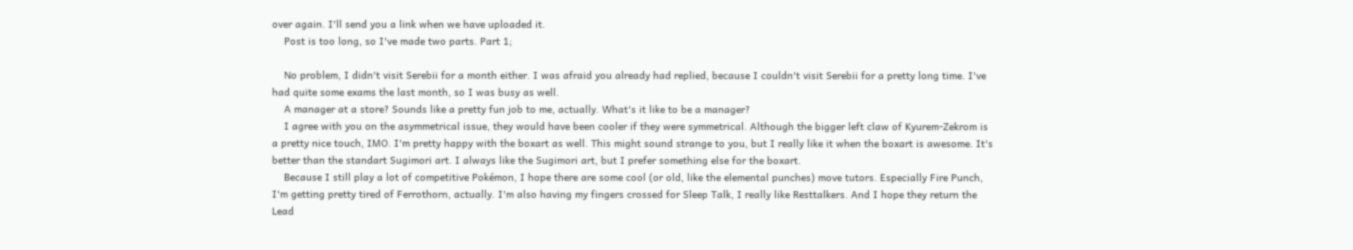over again. I'll send you a link when we have uploaded it.
    Post is too long, so I've made two parts. Part 1;

    No problem, I didn't visit Serebii for a month either. I was afraid you already had replied, because I couldn't visit Serebii for a pretty long time. I've had quite some exams the last month, so I was busy as well.
    A manager at a store? Sounds like a pretty fun job to me, actually. What's it like to be a manager?
    I agree with you on the asymmetrical issue, they would have been cooler if they were symmetrical. Although the bigger left claw of Kyurem-Zekrom is a pretty nice touch, IMO. I'm pretty happy with the boxart as well. This might sound strange to you, but I really like it when the boxart is awesome. It's better than the standart Sugimori art. I always like the Sugimori art, but I prefer something else for the boxart.
    Because I still play a lot of competitive Pokémon, I hope there are some cool (or old, like the elemental punches) move tutors. Especially Fire Punch, I'm getting pretty tired of Ferrothorn, actually. I'm also having my fingers crossed for Sleep Talk, I really like Resttalkers. And I hope they return the Lead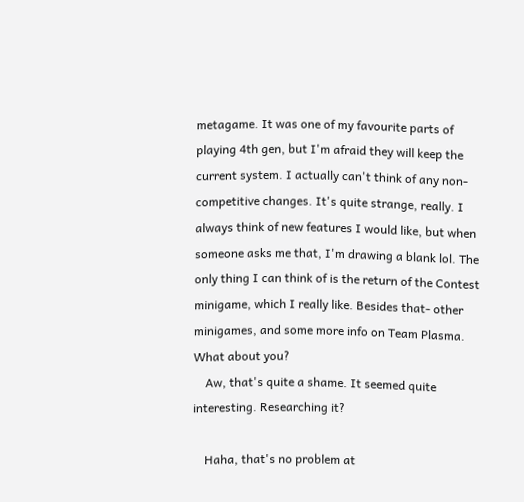metagame. It was one of my favourite parts of playing 4th gen, but I'm afraid they will keep the current system. I actually can't think of any non-competitive changes. It's quite strange, really. I always think of new features I would like, but when someone asks me that, I'm drawing a blank lol. The only thing I can think of is the return of the Contest minigame, which I really like. Besides that- other minigames, and some more info on Team Plasma. What about you?
    Aw, that's quite a shame. It seemed quite interesting. Researching it?

    Haha, that's no problem at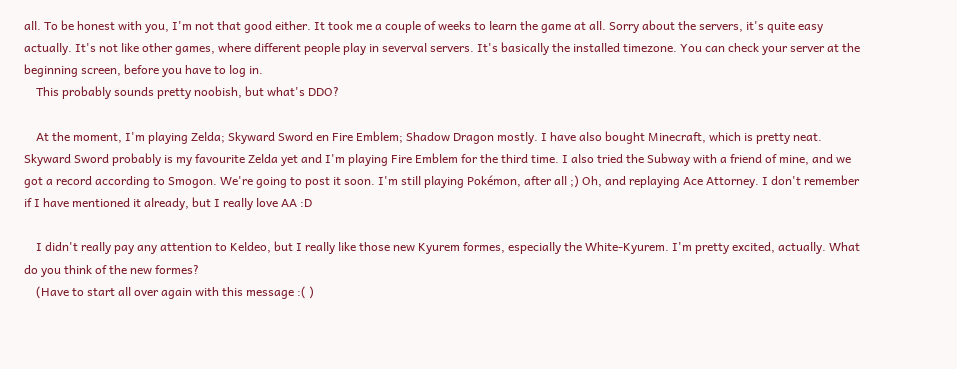all. To be honest with you, I'm not that good either. It took me a couple of weeks to learn the game at all. Sorry about the servers, it's quite easy actually. It's not like other games, where different people play in severval servers. It's basically the installed timezone. You can check your server at the beginning screen, before you have to log in.
    This probably sounds pretty noobish, but what's DDO?

    At the moment, I'm playing Zelda; Skyward Sword en Fire Emblem; Shadow Dragon mostly. I have also bought Minecraft, which is pretty neat. Skyward Sword probably is my favourite Zelda yet and I'm playing Fire Emblem for the third time. I also tried the Subway with a friend of mine, and we got a record according to Smogon. We're going to post it soon. I'm still playing Pokémon, after all ;) Oh, and replaying Ace Attorney. I don't remember if I have mentioned it already, but I really love AA :D

    I didn't really pay any attention to Keldeo, but I really like those new Kyurem formes, especially the White-Kyurem. I'm pretty excited, actually. What do you think of the new formes?
    (Have to start all over again with this message :( )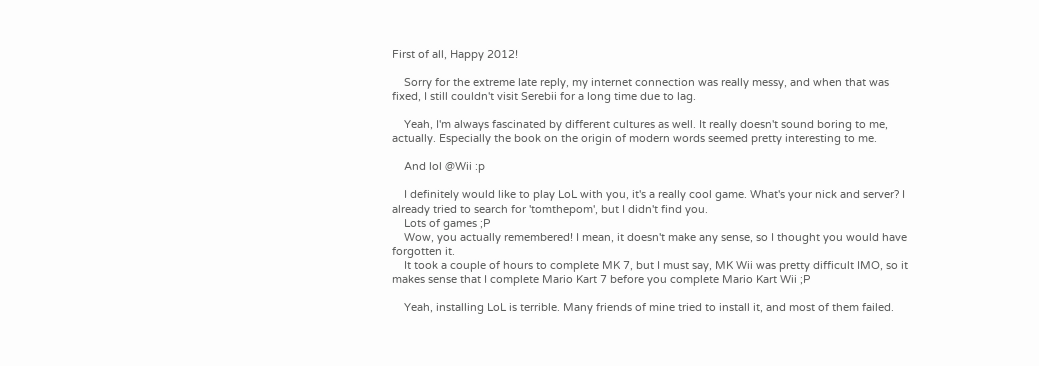First of all, Happy 2012!

    Sorry for the extreme late reply, my internet connection was really messy, and when that was fixed, I still couldn't visit Serebii for a long time due to lag.

    Yeah, I'm always fascinated by different cultures as well. It really doesn't sound boring to me, actually. Especially the book on the origin of modern words seemed pretty interesting to me.

    And lol @Wii :p

    I definitely would like to play LoL with you, it's a really cool game. What's your nick and server? I already tried to search for 'tomthepom', but I didn't find you.
    Lots of games ;P
    Wow, you actually remembered! I mean, it doesn't make any sense, so I thought you would have forgotten it.
    It took a couple of hours to complete MK 7, but I must say, MK Wii was pretty difficult IMO, so it makes sense that I complete Mario Kart 7 before you complete Mario Kart Wii ;P

    Yeah, installing LoL is terrible. Many friends of mine tried to install it, and most of them failed.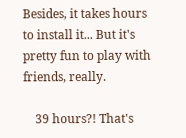Besides, it takes hours to install it... But it's pretty fun to play with friends, really.

    39 hours?! That's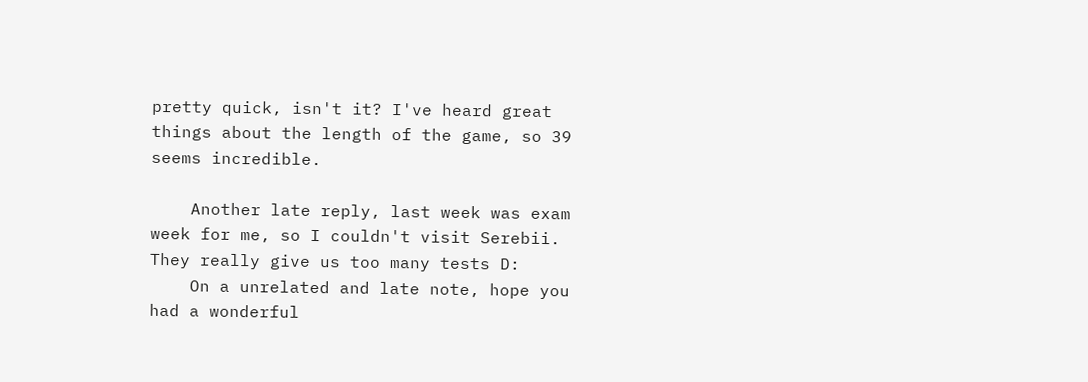pretty quick, isn't it? I've heard great things about the length of the game, so 39 seems incredible.

    Another late reply, last week was exam week for me, so I couldn't visit Serebii. They really give us too many tests D:
    On a unrelated and late note, hope you had a wonderful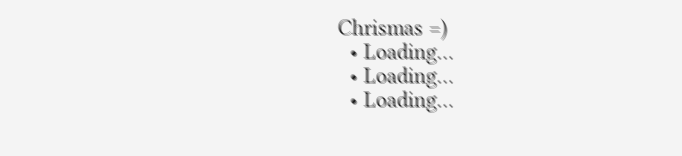Chrismas =)
  • Loading…
  • Loading…
  • Loading…